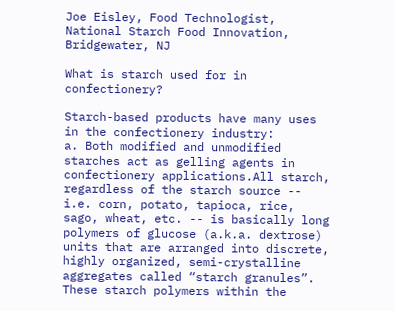Joe Eisley, Food Technologist, National Starch Food Innovation, Bridgewater, NJ

What is starch used for in confectionery?

Starch-based products have many uses in the confectionery industry:
a. Both modified and unmodified starches act as gelling agents in confectionery applications.All starch, regardless of the starch source -- i.e. corn, potato, tapioca, rice, sago, wheat, etc. -- is basically long polymers of glucose (a.k.a. dextrose) units that are arranged into discrete, highly organized, semi-crystalline aggregates called “starch granules”. These starch polymers within the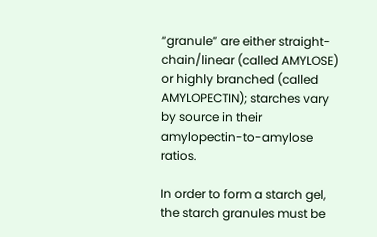“granule” are either straight-chain/linear (called AMYLOSE) or highly branched (called AMYLOPECTIN); starches vary by source in their amylopectin-to-amylose ratios.

In order to form a starch gel, the starch granules must be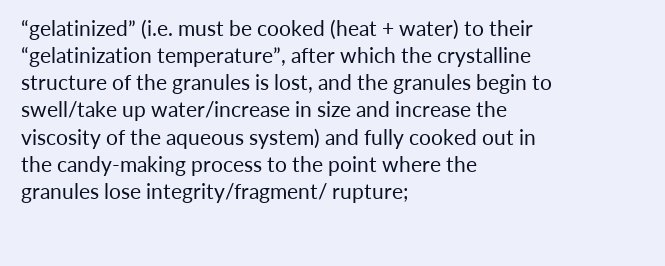“gelatinized” (i.e. must be cooked (heat + water) to their “gelatinization temperature”, after which the crystalline structure of the granules is lost, and the granules begin to swell/take up water/increase in size and increase the viscosity of the aqueous system) and fully cooked out in the candy-making process to the point where the granules lose integrity/fragment/ rupture;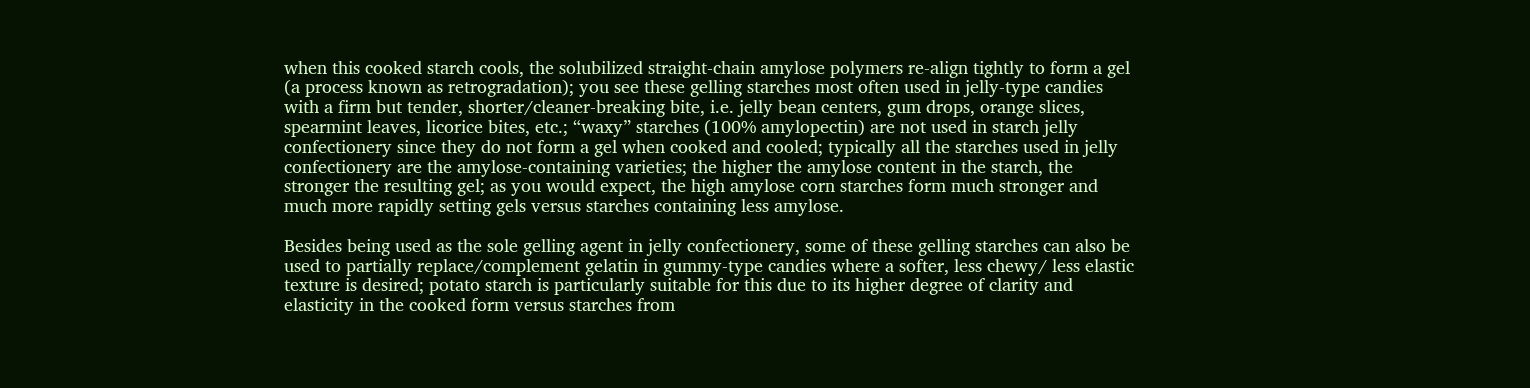when this cooked starch cools, the solubilized straight-chain amylose polymers re-align tightly to form a gel (a process known as retrogradation); you see these gelling starches most often used in jelly-type candies with a firm but tender, shorter/cleaner-breaking bite, i.e. jelly bean centers, gum drops, orange slices, spearmint leaves, licorice bites, etc.; “waxy” starches (100% amylopectin) are not used in starch jelly confectionery since they do not form a gel when cooked and cooled; typically all the starches used in jelly confectionery are the amylose-containing varieties; the higher the amylose content in the starch, the stronger the resulting gel; as you would expect, the high amylose corn starches form much stronger and much more rapidly setting gels versus starches containing less amylose.

Besides being used as the sole gelling agent in jelly confectionery, some of these gelling starches can also be used to partially replace/complement gelatin in gummy-type candies where a softer, less chewy/ less elastic texture is desired; potato starch is particularly suitable for this due to its higher degree of clarity and elasticity in the cooked form versus starches from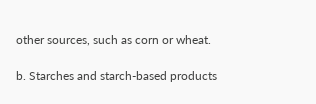other sources, such as corn or wheat.

b. Starches and starch-based products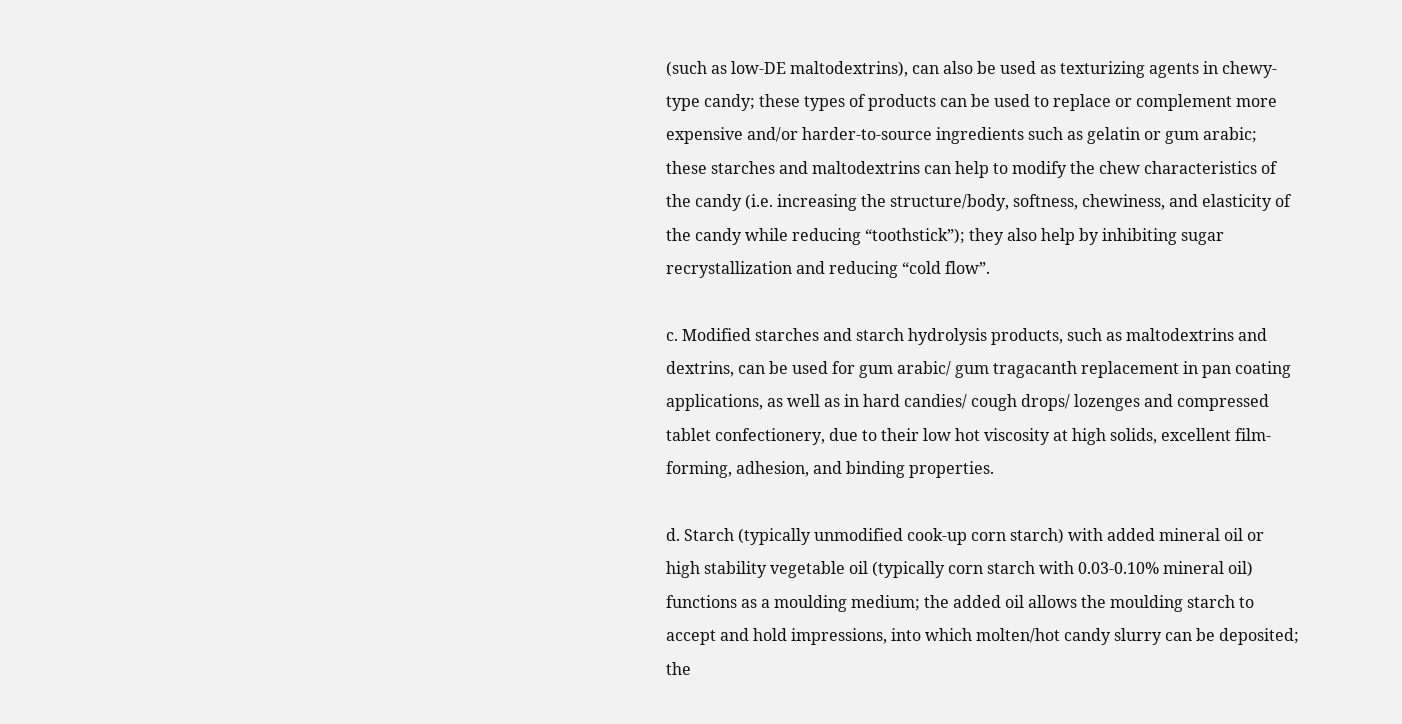(such as low-DE maltodextrins), can also be used as texturizing agents in chewy-type candy; these types of products can be used to replace or complement more expensive and/or harder-to-source ingredients such as gelatin or gum arabic;  these starches and maltodextrins can help to modify the chew characteristics of the candy (i.e. increasing the structure/body, softness, chewiness, and elasticity of the candy while reducing “toothstick”); they also help by inhibiting sugar recrystallization and reducing “cold flow”.

c. Modified starches and starch hydrolysis products, such as maltodextrins and dextrins, can be used for gum arabic/ gum tragacanth replacement in pan coating applications, as well as in hard candies/ cough drops/ lozenges and compressed tablet confectionery, due to their low hot viscosity at high solids, excellent film-forming, adhesion, and binding properties.

d. Starch (typically unmodified cook-up corn starch) with added mineral oil or high stability vegetable oil (typically corn starch with 0.03-0.10% mineral oil) functions as a moulding medium; the added oil allows the moulding starch to accept and hold impressions, into which molten/hot candy slurry can be deposited; the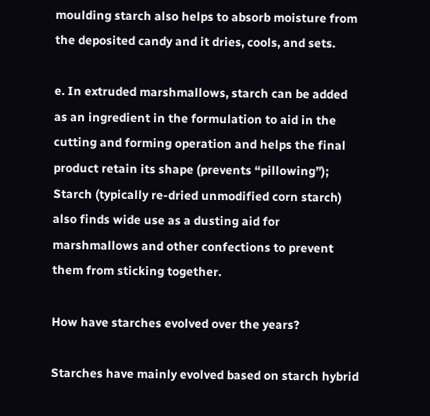moulding starch also helps to absorb moisture from the deposited candy and it dries, cools, and sets.

e. In extruded marshmallows, starch can be added as an ingredient in the formulation to aid in the cutting and forming operation and helps the final product retain its shape (prevents “pillowing”); Starch (typically re-dried unmodified corn starch) also finds wide use as a dusting aid for marshmallows and other confections to prevent them from sticking together.

How have starches evolved over the years?

Starches have mainly evolved based on starch hybrid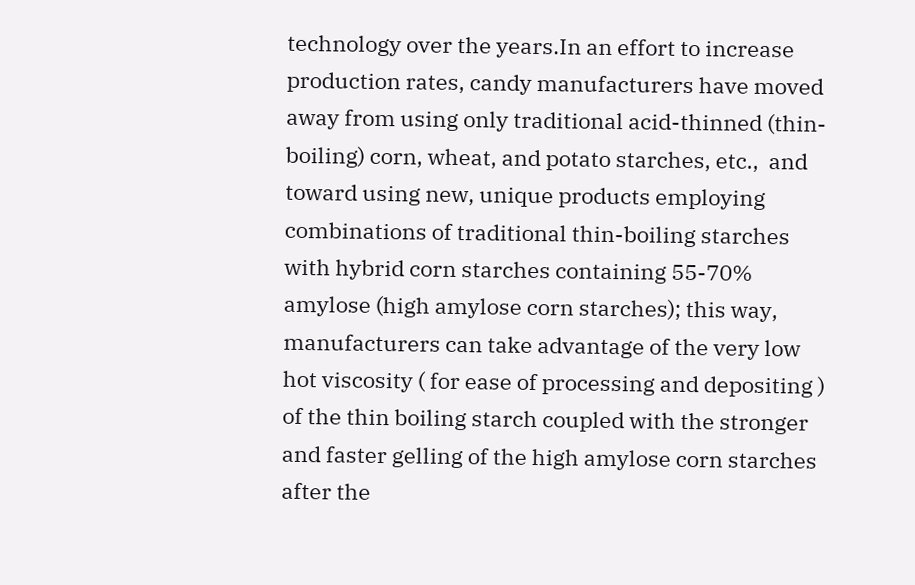technology over the years.In an effort to increase production rates, candy manufacturers have moved away from using only traditional acid-thinned (thin-boiling) corn, wheat, and potato starches, etc.,  and toward using new, unique products employing combinations of traditional thin-boiling starches with hybrid corn starches containing 55-70% amylose (high amylose corn starches); this way, manufacturers can take advantage of the very low hot viscosity ( for ease of processing and depositing ) of the thin boiling starch coupled with the stronger and faster gelling of the high amylose corn starches after the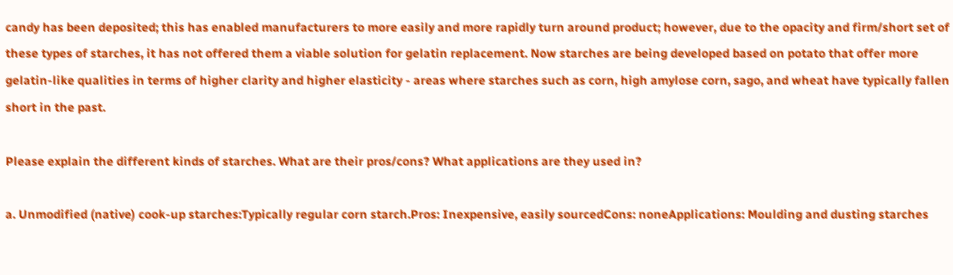candy has been deposited; this has enabled manufacturers to more easily and more rapidly turn around product; however, due to the opacity and firm/short set of these types of starches, it has not offered them a viable solution for gelatin replacement. Now starches are being developed based on potato that offer more gelatin-like qualities in terms of higher clarity and higher elasticity - areas where starches such as corn, high amylose corn, sago, and wheat have typically fallen short in the past.

Please explain the different kinds of starches. What are their pros/cons? What applications are they used in?

a. Unmodified (native) cook-up starches:Typically regular corn starch.Pros: Inexpensive, easily sourcedCons: noneApplications: Moulding and dusting starches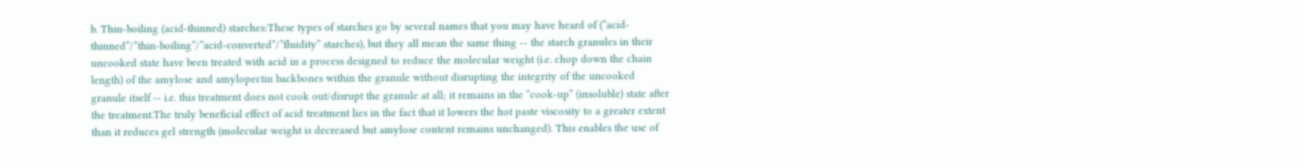b. Thin-boiling (acid-thinned) starches:These types of starches go by several names that you may have heard of (“acid-thinned”/”thin-boiling”/”acid-converted”/”fluidity” starches), but they all mean the same thing -- the starch granules in their uncooked state have been treated with acid in a process designed to reduce the molecular weight (i.e. chop down the chain length) of the amylose and amylopectin backbones within the granule without disrupting the integrity of the uncooked granule itself -- i.e. this treatment does not cook out/disrupt the granule at all; it remains in the “cook-up” (insoluble) state after the treatment.The truly beneficial effect of acid treatment lies in the fact that it lowers the hot paste viscosity to a greater extent than it reduces gel strength (molecular weight is decreased but amylose content remains unchanged). This enables the use of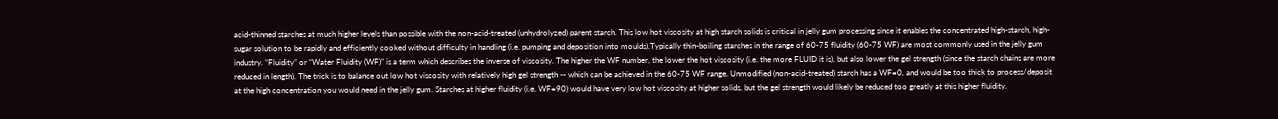acid-thinned starches at much higher levels than possible with the non-acid-treated (unhydrolyzed) parent starch. This low hot viscosity at high starch solids is critical in jelly gum processing since it enables the concentrated high-starch, high-sugar solution to be rapidly and efficiently cooked without difficulty in handling (i.e. pumping and deposition into moulds).Typically thin-boiling starches in the range of 60-75 fluidity (60-75 WF) are most commonly used in the jelly gum industry. “Fluidity” or “Water Fluidity (WF)” is a term which describes the inverse of viscosity. The higher the WF number, the lower the hot viscosity (i.e. the more FLUID it is), but also lower the gel strength (since the starch chains are more reduced in length). The trick is to balance out low hot viscosity with relatively high gel strength -- which can be achieved in the 60-75 WF range. Unmodified (non-acid-treated) starch has a WF=0, and would be too thick to process/deposit at the high concentration you would need in the jelly gum. Starches at higher fluidity (i.e. WF=90) would have very low hot viscosity at higher solids, but the gel strength would likely be reduced too greatly at this higher fluidity.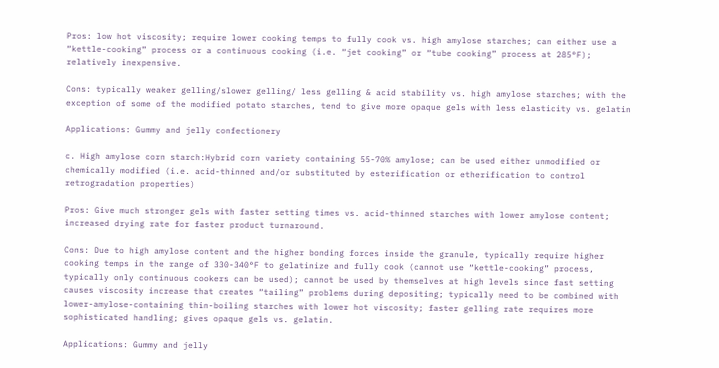Pros: low hot viscosity; require lower cooking temps to fully cook vs. high amylose starches; can either use a “kettle-cooking” process or a continuous cooking (i.e. “jet cooking” or “tube cooking” process at 285°F); relatively inexpensive.

Cons: typically weaker gelling/slower gelling/ less gelling & acid stability vs. high amylose starches; with the exception of some of the modified potato starches, tend to give more opaque gels with less elasticity vs. gelatin

Applications: Gummy and jelly confectionery

c. High amylose corn starch:Hybrid corn variety containing 55-70% amylose; can be used either unmodified or chemically modified (i.e. acid-thinned and/or substituted by esterification or etherification to control retrogradation properties)

Pros: Give much stronger gels with faster setting times vs. acid-thinned starches with lower amylose content; increased drying rate for faster product turnaround.

Cons: Due to high amylose content and the higher bonding forces inside the granule, typically require higher cooking temps in the range of 330-340°F to gelatinize and fully cook (cannot use “kettle-cooking” process, typically only continuous cookers can be used); cannot be used by themselves at high levels since fast setting causes viscosity increase that creates “tailing” problems during depositing; typically need to be combined with lower-amylose-containing thin-boiling starches with lower hot viscosity; faster gelling rate requires more sophisticated handling; gives opaque gels vs. gelatin.

Applications: Gummy and jelly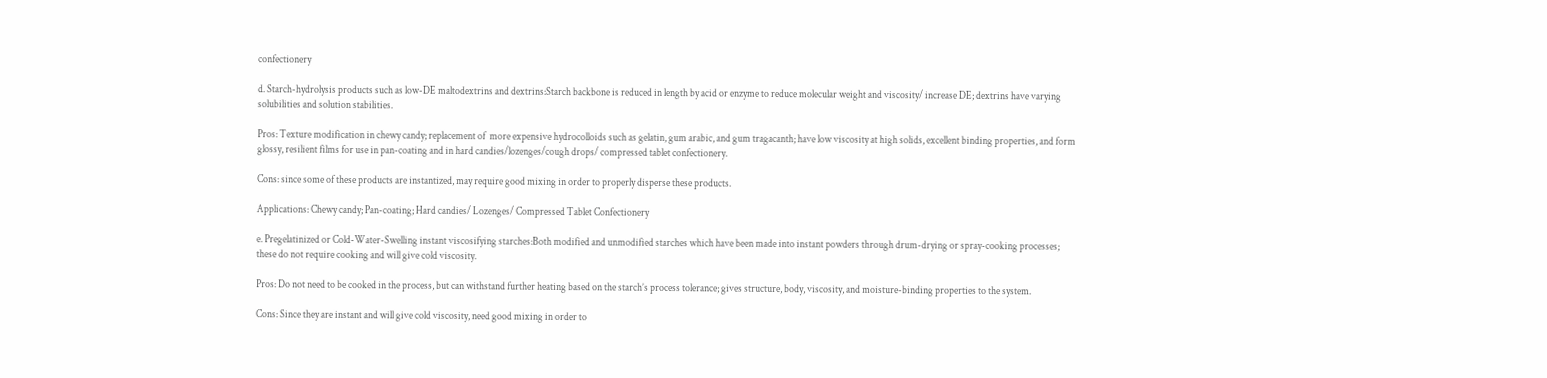confectionery

d. Starch-hydrolysis products such as low-DE maltodextrins and dextrins:Starch backbone is reduced in length by acid or enzyme to reduce molecular weight and viscosity/ increase DE; dextrins have varying solubilities and solution stabilities.

Pros: Texture modification in chewy candy; replacement of  more expensive hydrocolloids such as gelatin, gum arabic, and gum tragacanth; have low viscosity at high solids, excellent binding properties, and form glossy, resilient films for use in pan-coating and in hard candies/lozenges/cough drops/ compressed tablet confectionery.

Cons: since some of these products are instantized, may require good mixing in order to properly disperse these products.

Applications: Chewy candy; Pan-coating; Hard candies/ Lozenges/ Compressed Tablet Confectionery

e. Pregelatinized or Cold-Water-Swelling instant viscosifying starches:Both modified and unmodified starches which have been made into instant powders through drum-drying or spray-cooking processes; these do not require cooking and will give cold viscosity.

Pros: Do not need to be cooked in the process, but can withstand further heating based on the starch’s process tolerance; gives structure, body, viscosity, and moisture-binding properties to the system.

Cons: Since they are instant and will give cold viscosity, need good mixing in order to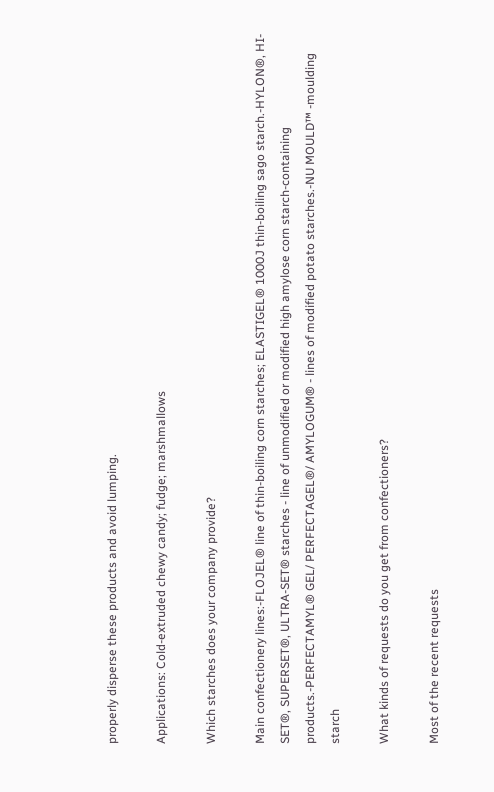properly disperse these products and avoid lumping.

Applications: Cold-extruded chewy candy; fudge; marshmallows

Which starches does your company provide?

Main confectionery lines:-FLOJEL® line of thin-boiling corn starches; ELASTIGEL® 1000J thin-boiling sago starch.-HYLON®, HI-SET®, SUPERSET®, ULTRA-SET® starches - line of unmodified or modified high amylose corn starch-containing products.-PERFECTAMYL® GEL/ PERFECTAGEL®/ AMYLOGUM® - lines of modified potato starches.-NU MOULD™ -moulding starch

What kinds of requests do you get from confectioners?

Most of the recent requests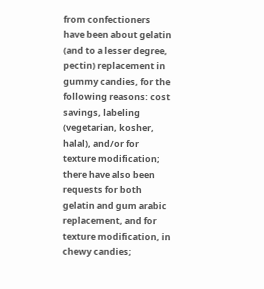from confectioners have been about gelatin (and to a lesser degree, pectin) replacement in gummy candies, for the following reasons: cost savings, labeling (vegetarian, kosher, halal), and/or for texture modification;  there have also been requests for both gelatin and gum arabic replacement, and for texture modification, in chewy candies;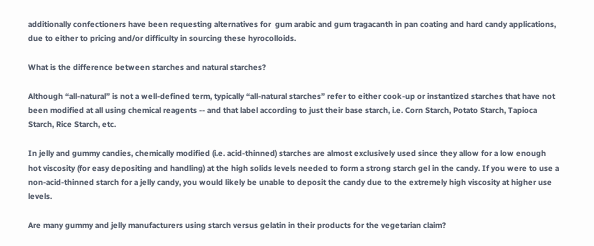additionally confectioners have been requesting alternatives for  gum arabic and gum tragacanth in pan coating and hard candy applications, due to either to pricing and/or difficulty in sourcing these hyrocolloids.

What is the difference between starches and natural starches?

Although “all-natural” is not a well-defined term, typically “all-natural starches” refer to either cook-up or instantized starches that have not been modified at all using chemical reagents -- and that label according to just their base starch, i.e. Corn Starch, Potato Starch, Tapioca Starch, Rice Starch, etc.

In jelly and gummy candies, chemically modified (i.e. acid-thinned) starches are almost exclusively used since they allow for a low enough hot viscosity (for easy depositing and handling) at the high solids levels needed to form a strong starch gel in the candy. If you were to use a non-acid-thinned starch for a jelly candy, you would likely be unable to deposit the candy due to the extremely high viscosity at higher use levels.

Are many gummy and jelly manufacturers using starch versus gelatin in their products for the vegetarian claim?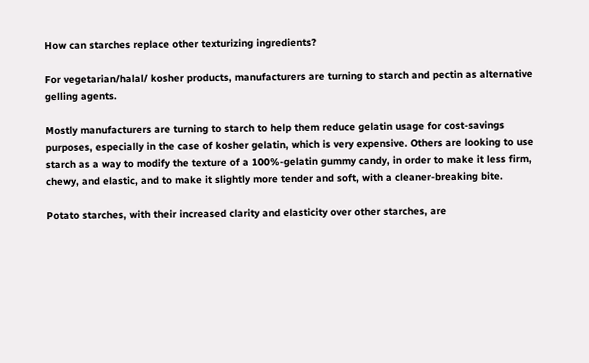How can starches replace other texturizing ingredients?

For vegetarian/halal/ kosher products, manufacturers are turning to starch and pectin as alternative gelling agents.

Mostly manufacturers are turning to starch to help them reduce gelatin usage for cost-savings purposes, especially in the case of kosher gelatin, which is very expensive. Others are looking to use starch as a way to modify the texture of a 100%-gelatin gummy candy, in order to make it less firm, chewy, and elastic, and to make it slightly more tender and soft, with a cleaner-breaking bite.

Potato starches, with their increased clarity and elasticity over other starches, are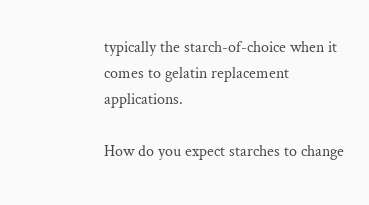typically the starch-of-choice when it comes to gelatin replacement applications.

How do you expect starches to change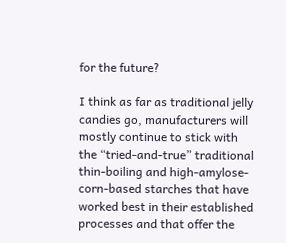for the future?

I think as far as traditional jelly candies go, manufacturers will mostly continue to stick with the “tried-and-true” traditional thin-boiling and high-amylose-corn-based starches that have worked best in their established processes and that offer the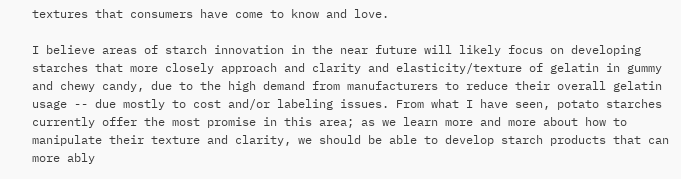textures that consumers have come to know and love.

I believe areas of starch innovation in the near future will likely focus on developing starches that more closely approach and clarity and elasticity/texture of gelatin in gummy and chewy candy, due to the high demand from manufacturers to reduce their overall gelatin usage -- due mostly to cost and/or labeling issues. From what I have seen, potato starches currently offer the most promise in this area; as we learn more and more about how to manipulate their texture and clarity, we should be able to develop starch products that can more ably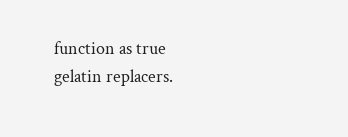function as true gelatin replacers.